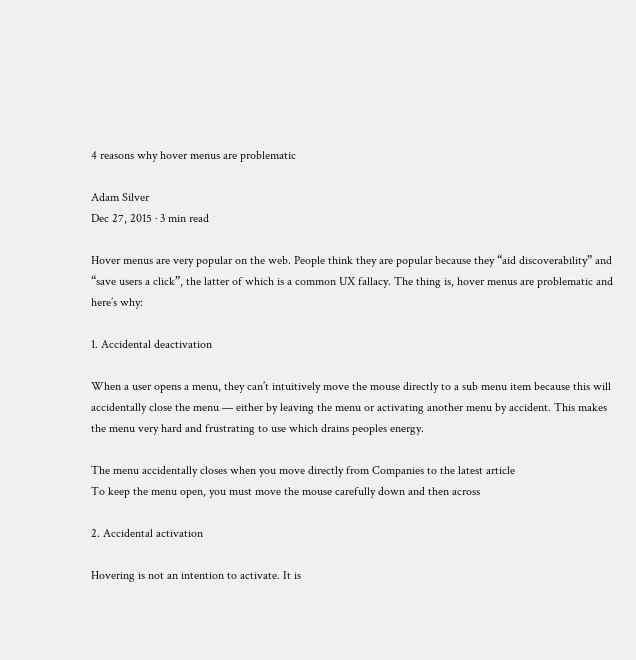4 reasons why hover menus are problematic

Adam Silver
Dec 27, 2015 · 3 min read

Hover menus are very popular on the web. People think they are popular because they “aid discoverability” and “save users a click”, the latter of which is a common UX fallacy. The thing is, hover menus are problematic and here’s why:

1. Accidental deactivation

When a user opens a menu, they can’t intuitively move the mouse directly to a sub menu item because this will accidentally close the menu — either by leaving the menu or activating another menu by accident. This makes the menu very hard and frustrating to use which drains peoples energy.

The menu accidentally closes when you move directly from Companies to the latest article
To keep the menu open, you must move the mouse carefully down and then across

2. Accidental activation

Hovering is not an intention to activate. It is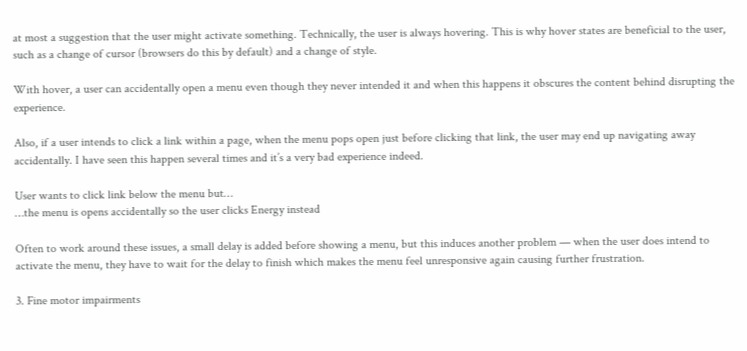at most a suggestion that the user might activate something. Technically, the user is always hovering. This is why hover states are beneficial to the user, such as a change of cursor (browsers do this by default) and a change of style.

With hover, a user can accidentally open a menu even though they never intended it and when this happens it obscures the content behind disrupting the experience.

Also, if a user intends to click a link within a page, when the menu pops open just before clicking that link, the user may end up navigating away accidentally. I have seen this happen several times and it’s a very bad experience indeed.

User wants to click link below the menu but…
…the menu is opens accidentally so the user clicks Energy instead

Often to work around these issues, a small delay is added before showing a menu, but this induces another problem — when the user does intend to activate the menu, they have to wait for the delay to finish which makes the menu feel unresponsive again causing further frustration.

3. Fine motor impairments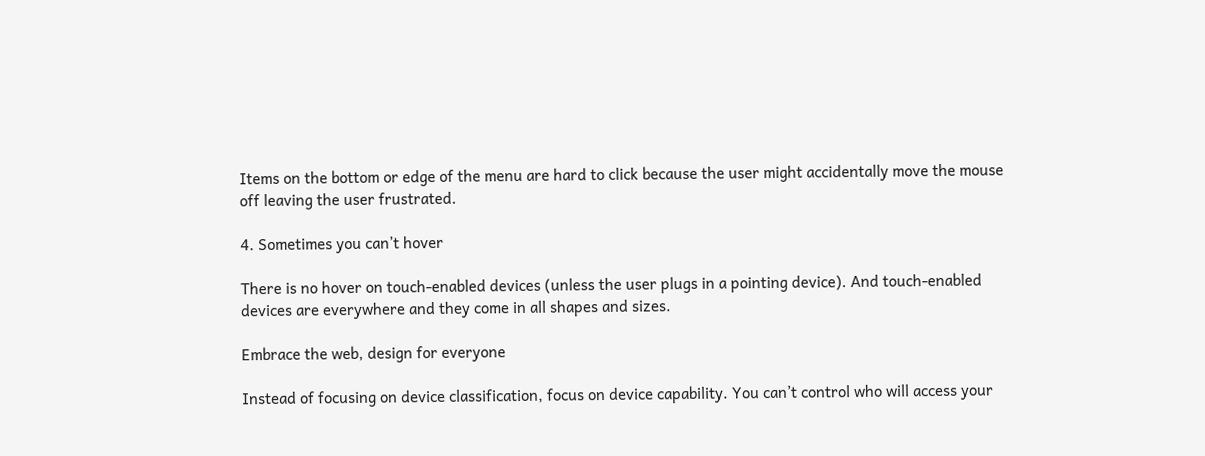Items on the bottom or edge of the menu are hard to click because the user might accidentally move the mouse off leaving the user frustrated.

4. Sometimes you can’t hover

There is no hover on touch-enabled devices (unless the user plugs in a pointing device). And touch-enabled devices are everywhere and they come in all shapes and sizes.

Embrace the web, design for everyone

Instead of focusing on device classification, focus on device capability. You can’t control who will access your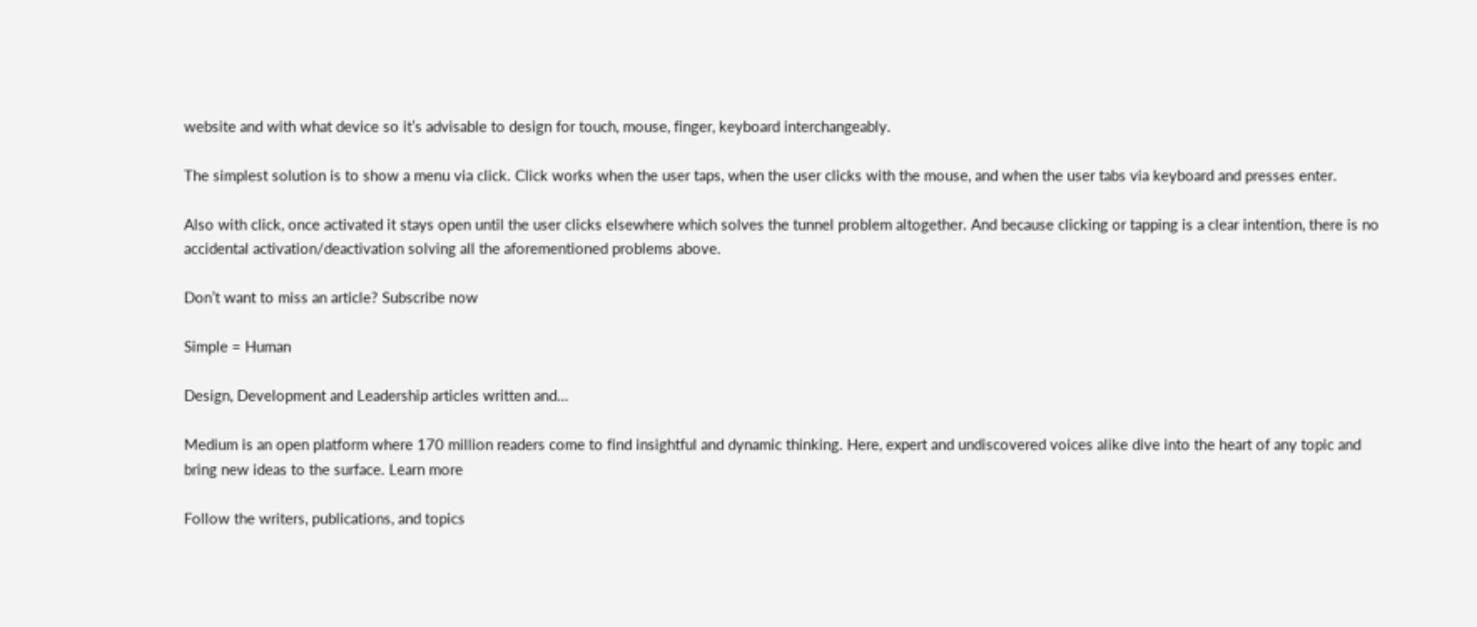website and with what device so it’s advisable to design for touch, mouse, finger, keyboard interchangeably.

The simplest solution is to show a menu via click. Click works when the user taps, when the user clicks with the mouse, and when the user tabs via keyboard and presses enter.

Also with click, once activated it stays open until the user clicks elsewhere which solves the tunnel problem altogether. And because clicking or tapping is a clear intention, there is no accidental activation/deactivation solving all the aforementioned problems above.

Don’t want to miss an article? Subscribe now

Simple = Human

Design, Development and Leadership articles written and…

Medium is an open platform where 170 million readers come to find insightful and dynamic thinking. Here, expert and undiscovered voices alike dive into the heart of any topic and bring new ideas to the surface. Learn more

Follow the writers, publications, and topics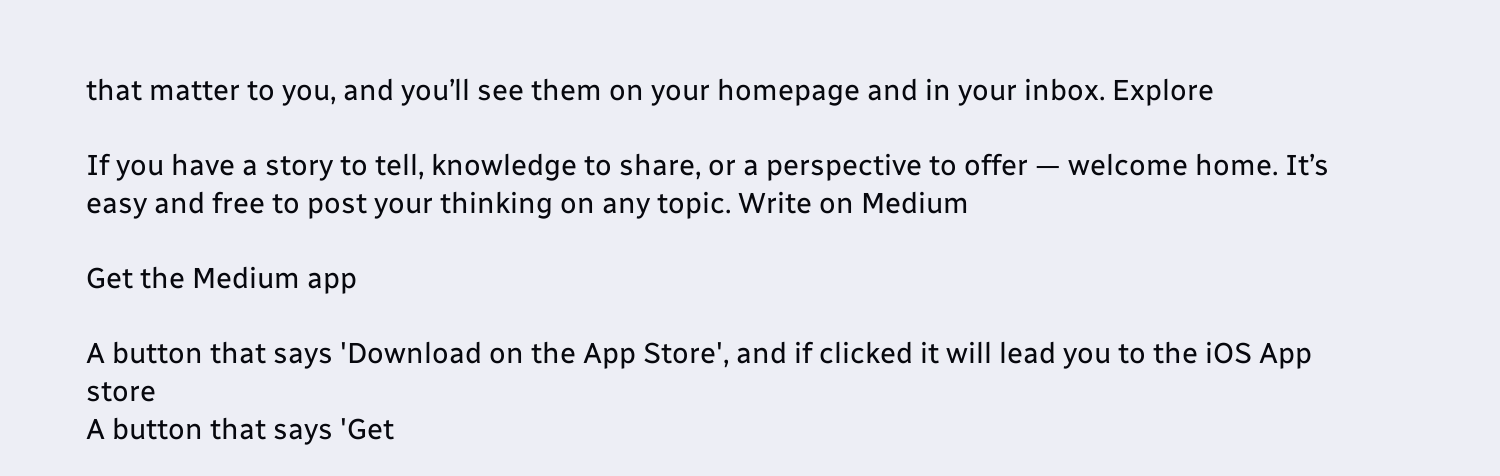that matter to you, and you’ll see them on your homepage and in your inbox. Explore

If you have a story to tell, knowledge to share, or a perspective to offer — welcome home. It’s easy and free to post your thinking on any topic. Write on Medium

Get the Medium app

A button that says 'Download on the App Store', and if clicked it will lead you to the iOS App store
A button that says 'Get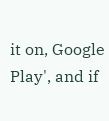it on, Google Play', and if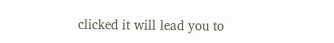clicked it will lead you to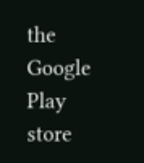the Google Play store